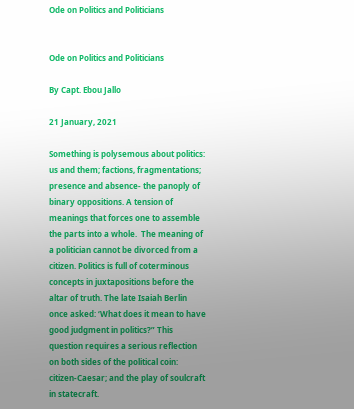Ode on Politics and Politicians


Ode on Politics and Politicians

By Capt. Ebou Jallo

21 January, 2021

Something is polysemous about politics: us and them; factions, fragmentations; presence and absence- the panoply of binary oppositions. A tension of meanings that forces one to assemble the parts into a whole.  The meaning of a politician cannot be divorced from a citizen. Politics is full of coterminous concepts in juxtapositions before the altar of truth. The late Isaiah Berlin once asked: ‘What does it mean to have good judgment in politics?” This question requires a serious reflection on both sides of the political coin: citizen-Caesar; and the play of soulcraft in statecraft.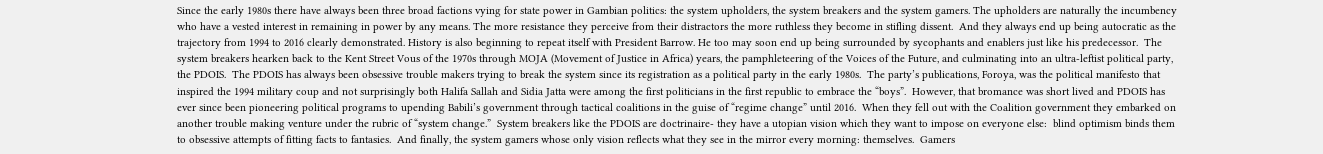Since the early 1980s there have always been three broad factions vying for state power in Gambian politics: the system upholders, the system breakers and the system gamers. The upholders are naturally the incumbency who have a vested interest in remaining in power by any means. The more resistance they perceive from their distractors the more ruthless they become in stifling dissent.  And they always end up being autocratic as the trajectory from 1994 to 2016 clearly demonstrated. History is also beginning to repeat itself with President Barrow. He too may soon end up being surrounded by sycophants and enablers just like his predecessor.  The system breakers hearken back to the Kent Street Vous of the 1970s through MOJA (Movement of Justice in Africa) years, the pamphleteering of the Voices of the Future, and culminating into an ultra-leftist political party, the PDOIS.  The PDOIS has always been obsessive trouble makers trying to break the system since its registration as a political party in the early 1980s.  The party’s publications, Foroya, was the political manifesto that inspired the 1994 military coup and not surprisingly both Halifa Sallah and Sidia Jatta were among the first politicians in the first republic to embrace the “boys”.  However, that bromance was short lived and PDOIS has ever since been pioneering political programs to upending Babili’s government through tactical coalitions in the guise of “regime change” until 2016.  When they fell out with the Coalition government they embarked on another trouble making venture under the rubric of “system change.”  System breakers like the PDOIS are doctrinaire- they have a utopian vision which they want to impose on everyone else:  blind optimism binds them to obsessive attempts of fitting facts to fantasies.  And finally, the system gamers whose only vision reflects what they see in the mirror every morning: themselves.  Gamers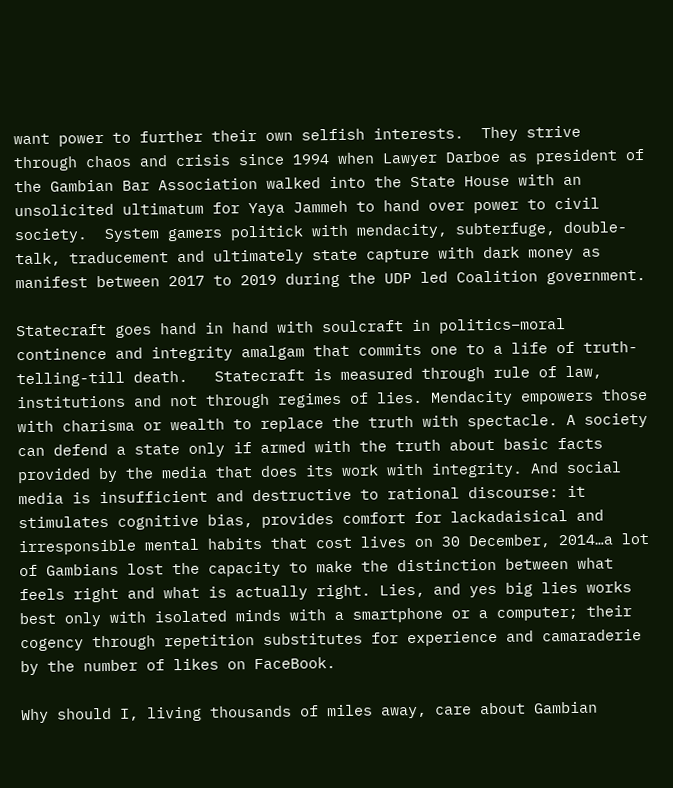want power to further their own selfish interests.  They strive through chaos and crisis since 1994 when Lawyer Darboe as president of the Gambian Bar Association walked into the State House with an unsolicited ultimatum for Yaya Jammeh to hand over power to civil society.  System gamers politick with mendacity, subterfuge, double-talk, traducement and ultimately state capture with dark money as manifest between 2017 to 2019 during the UDP led Coalition government.

Statecraft goes hand in hand with soulcraft in politics–moral continence and integrity amalgam that commits one to a life of truth-telling-till death.   Statecraft is measured through rule of law, institutions and not through regimes of lies. Mendacity empowers those with charisma or wealth to replace the truth with spectacle. A society can defend a state only if armed with the truth about basic facts provided by the media that does its work with integrity. And social media is insufficient and destructive to rational discourse: it stimulates cognitive bias, provides comfort for lackadaisical and irresponsible mental habits that cost lives on 30 December, 2014…a lot of Gambians lost the capacity to make the distinction between what feels right and what is actually right. Lies, and yes big lies works best only with isolated minds with a smartphone or a computer; their cogency through repetition substitutes for experience and camaraderie by the number of likes on FaceBook.

Why should I, living thousands of miles away, care about Gambian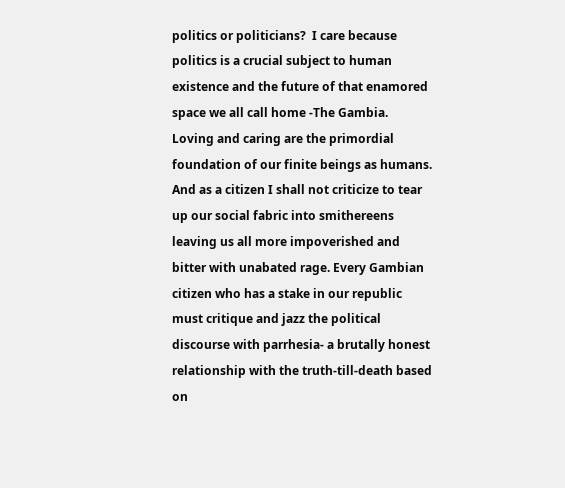politics or politicians?  I care because politics is a crucial subject to human existence and the future of that enamored space we all call home -The Gambia.  Loving and caring are the primordial foundation of our finite beings as humans.  And as a citizen I shall not criticize to tear up our social fabric into smithereens leaving us all more impoverished and bitter with unabated rage. Every Gambian citizen who has a stake in our republic must critique and jazz the political discourse with parrhesia- a brutally honest relationship with the truth-till-death based on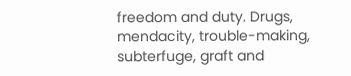freedom and duty. Drugs, mendacity, trouble-making, subterfuge, graft and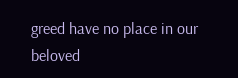greed have no place in our beloved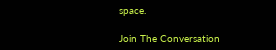space.

Join The Conversation